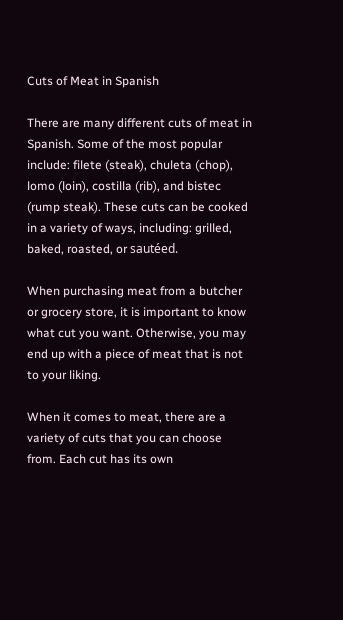Cuts of Meat in Spanish

There are many different cuts of meat in Spanish. Some of the most popular include: filete (steak), chuleta (chop), lomo (loin), costilla (rib), and bistec (rump steak). These cuts can be cooked in a variety of ways, including: grilled, baked, roasted, or sautéed.

When purchasing meat from a butcher or grocery store, it is important to know what cut you want. Otherwise, you may end up with a piece of meat that is not to your liking.

When it comes to meat, there are a variety of cuts that you can choose from. Each cut has its own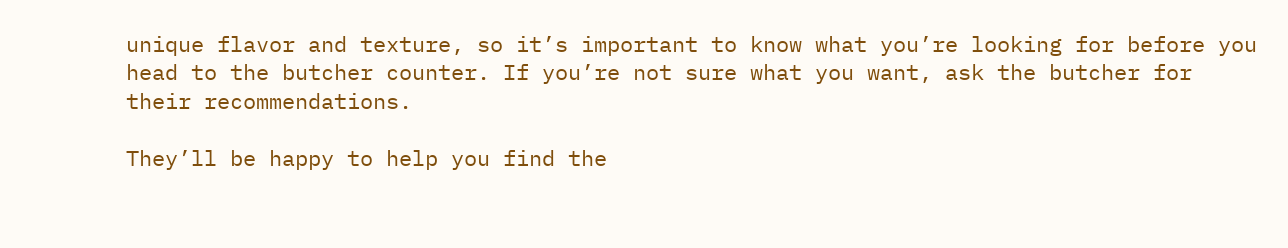unique flavor and texture, so it’s important to know what you’re looking for before you head to the butcher counter. If you’re not sure what you want, ask the butcher for their recommendations.

They’ll be happy to help you find the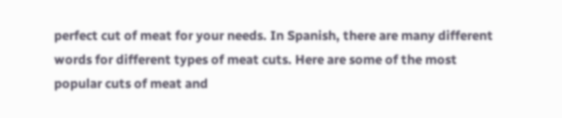perfect cut of meat for your needs. In Spanish, there are many different words for different types of meat cuts. Here are some of the most popular cuts of meat and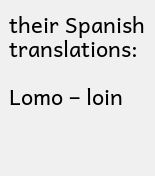their Spanish translations:

Lomo – loin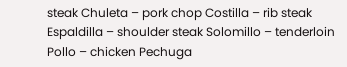steak Chuleta – pork chop Costilla – rib steak Espaldilla – shoulder steak Solomillo – tenderloin Pollo – chicken Pechuga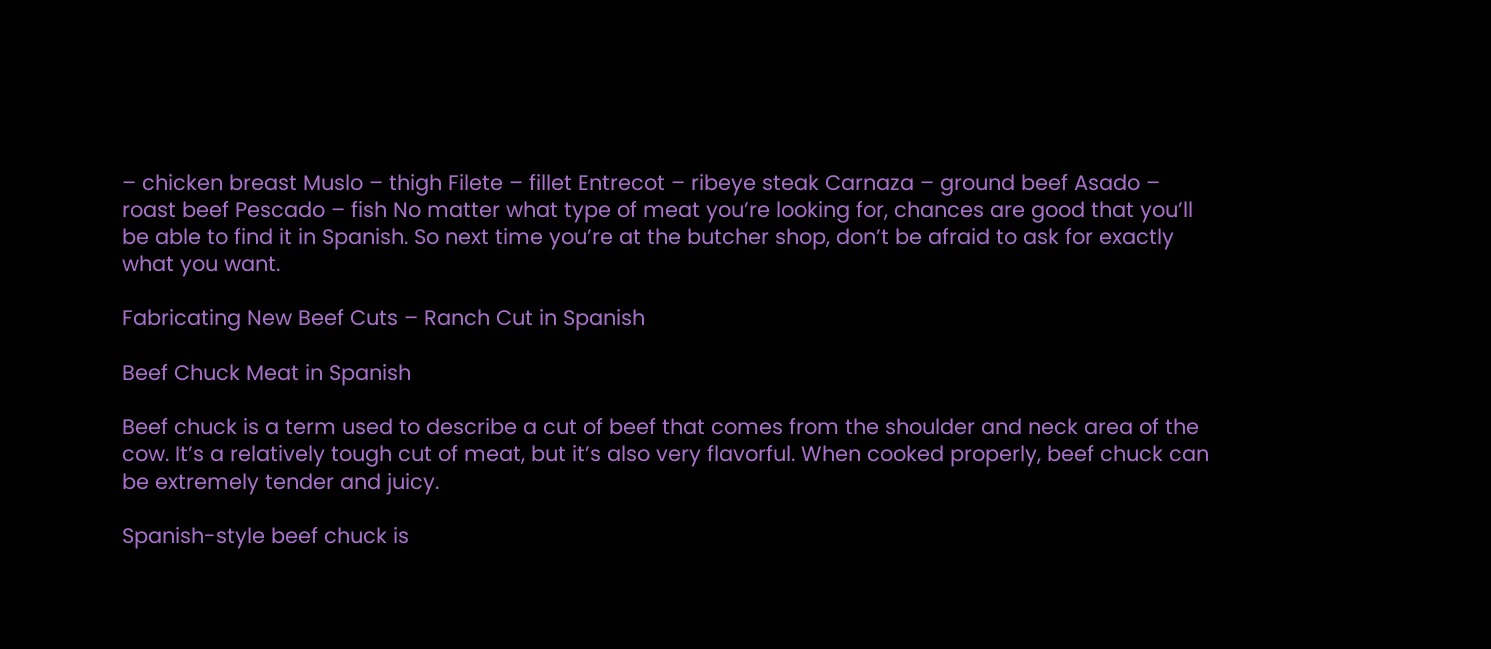– chicken breast Muslo – thigh Filete – fillet Entrecot – ribeye steak Carnaza – ground beef Asado – roast beef Pescado – fish No matter what type of meat you’re looking for, chances are good that you’ll be able to find it in Spanish. So next time you’re at the butcher shop, don’t be afraid to ask for exactly what you want.

Fabricating New Beef Cuts – Ranch Cut in Spanish

Beef Chuck Meat in Spanish

Beef chuck is a term used to describe a cut of beef that comes from the shoulder and neck area of the cow. It’s a relatively tough cut of meat, but it’s also very flavorful. When cooked properly, beef chuck can be extremely tender and juicy.

Spanish-style beef chuck is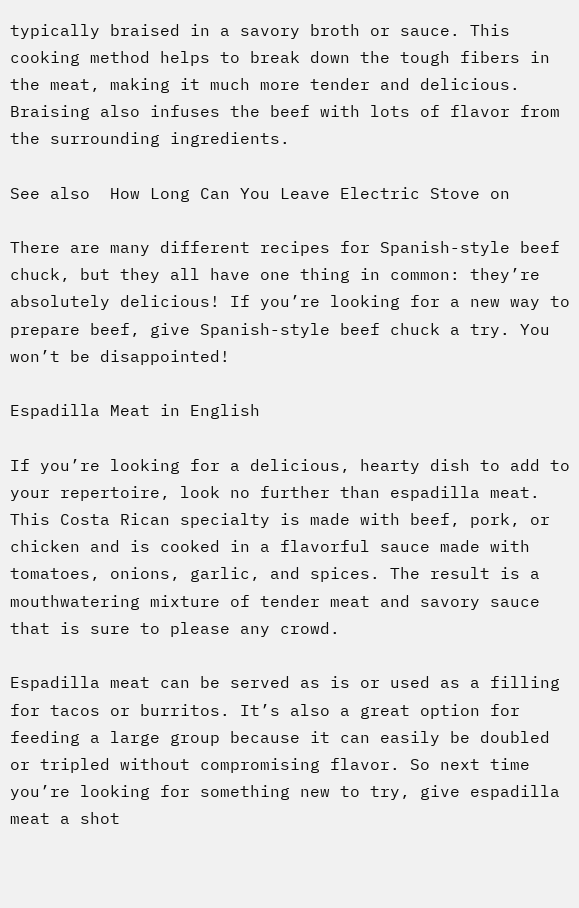typically braised in a savory broth or sauce. This cooking method helps to break down the tough fibers in the meat, making it much more tender and delicious. Braising also infuses the beef with lots of flavor from the surrounding ingredients.

See also  How Long Can You Leave Electric Stove on

There are many different recipes for Spanish-style beef chuck, but they all have one thing in common: they’re absolutely delicious! If you’re looking for a new way to prepare beef, give Spanish-style beef chuck a try. You won’t be disappointed!

Espadilla Meat in English

If you’re looking for a delicious, hearty dish to add to your repertoire, look no further than espadilla meat. This Costa Rican specialty is made with beef, pork, or chicken and is cooked in a flavorful sauce made with tomatoes, onions, garlic, and spices. The result is a mouthwatering mixture of tender meat and savory sauce that is sure to please any crowd.

Espadilla meat can be served as is or used as a filling for tacos or burritos. It’s also a great option for feeding a large group because it can easily be doubled or tripled without compromising flavor. So next time you’re looking for something new to try, give espadilla meat a shot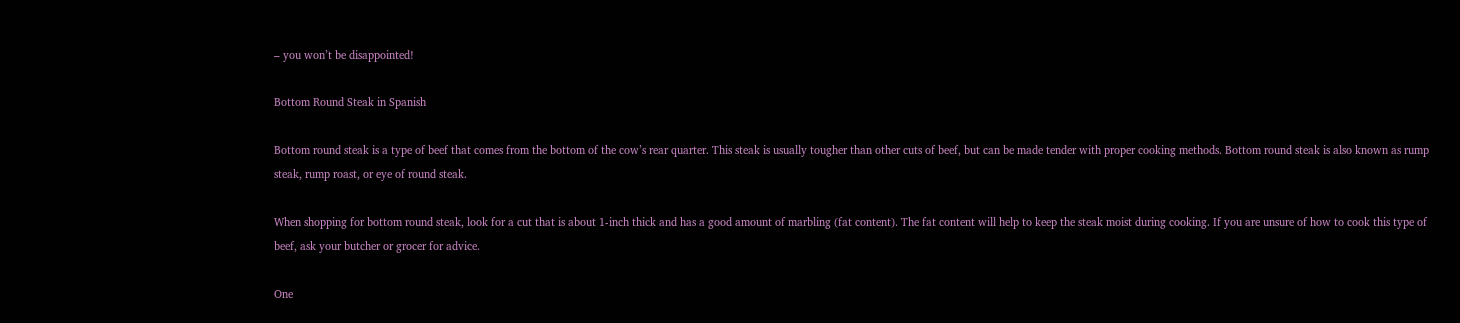– you won’t be disappointed!

Bottom Round Steak in Spanish

Bottom round steak is a type of beef that comes from the bottom of the cow’s rear quarter. This steak is usually tougher than other cuts of beef, but can be made tender with proper cooking methods. Bottom round steak is also known as rump steak, rump roast, or eye of round steak.

When shopping for bottom round steak, look for a cut that is about 1-inch thick and has a good amount of marbling (fat content). The fat content will help to keep the steak moist during cooking. If you are unsure of how to cook this type of beef, ask your butcher or grocer for advice.

One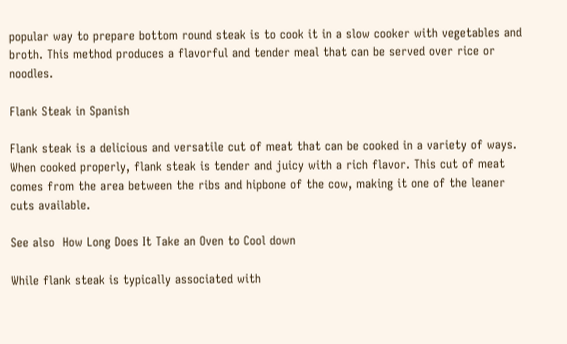popular way to prepare bottom round steak is to cook it in a slow cooker with vegetables and broth. This method produces a flavorful and tender meal that can be served over rice or noodles.

Flank Steak in Spanish

Flank steak is a delicious and versatile cut of meat that can be cooked in a variety of ways. When cooked properly, flank steak is tender and juicy with a rich flavor. This cut of meat comes from the area between the ribs and hipbone of the cow, making it one of the leaner cuts available.

See also  How Long Does It Take an Oven to Cool down

While flank steak is typically associated with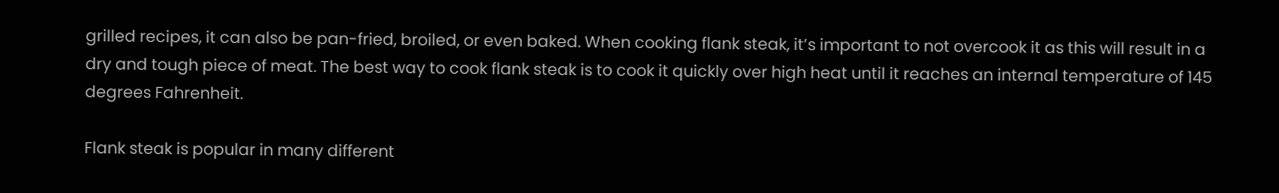grilled recipes, it can also be pan-fried, broiled, or even baked. When cooking flank steak, it’s important to not overcook it as this will result in a dry and tough piece of meat. The best way to cook flank steak is to cook it quickly over high heat until it reaches an internal temperature of 145 degrees Fahrenheit.

Flank steak is popular in many different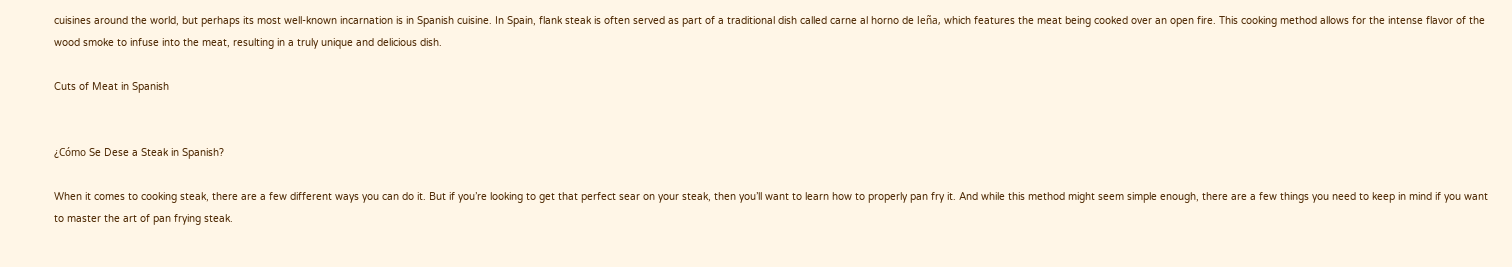cuisines around the world, but perhaps its most well-known incarnation is in Spanish cuisine. In Spain, flank steak is often served as part of a traditional dish called carne al horno de leña, which features the meat being cooked over an open fire. This cooking method allows for the intense flavor of the wood smoke to infuse into the meat, resulting in a truly unique and delicious dish.

Cuts of Meat in Spanish


¿Cómo Se Dese a Steak in Spanish?

When it comes to cooking steak, there are a few different ways you can do it. But if you’re looking to get that perfect sear on your steak, then you’ll want to learn how to properly pan fry it. And while this method might seem simple enough, there are a few things you need to keep in mind if you want to master the art of pan frying steak.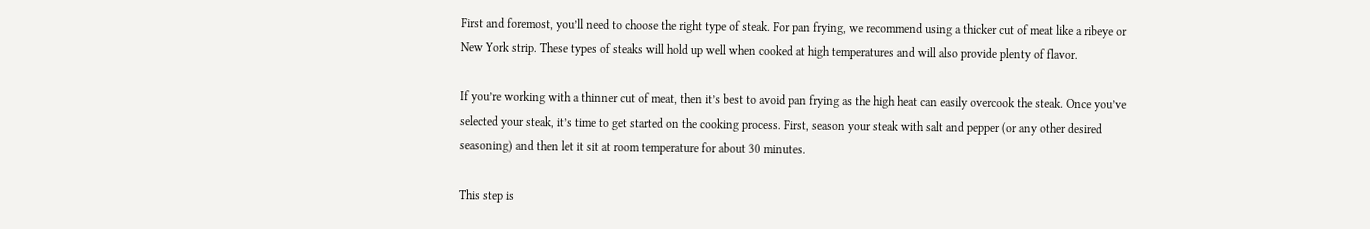First and foremost, you’ll need to choose the right type of steak. For pan frying, we recommend using a thicker cut of meat like a ribeye or New York strip. These types of steaks will hold up well when cooked at high temperatures and will also provide plenty of flavor.

If you’re working with a thinner cut of meat, then it’s best to avoid pan frying as the high heat can easily overcook the steak. Once you’ve selected your steak, it’s time to get started on the cooking process. First, season your steak with salt and pepper (or any other desired seasoning) and then let it sit at room temperature for about 30 minutes.

This step is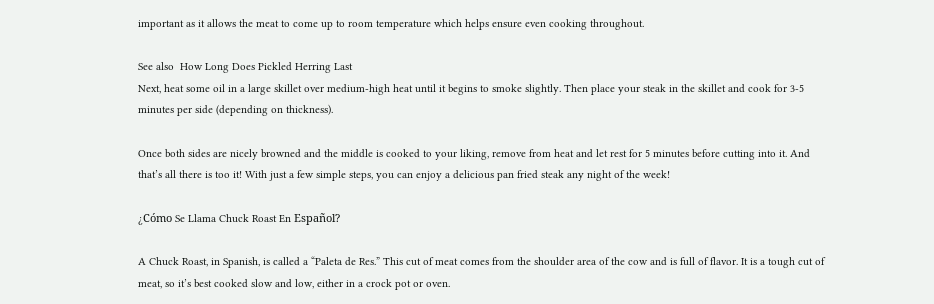important as it allows the meat to come up to room temperature which helps ensure even cooking throughout.

See also  How Long Does Pickled Herring Last
Next, heat some oil in a large skillet over medium-high heat until it begins to smoke slightly. Then place your steak in the skillet and cook for 3-5 minutes per side (depending on thickness).

Once both sides are nicely browned and the middle is cooked to your liking, remove from heat and let rest for 5 minutes before cutting into it. And that’s all there is too it! With just a few simple steps, you can enjoy a delicious pan fried steak any night of the week!

¿Cómo Se Llama Chuck Roast En Español?

A Chuck Roast, in Spanish, is called a “Paleta de Res.” This cut of meat comes from the shoulder area of the cow and is full of flavor. It is a tough cut of meat, so it’s best cooked slow and low, either in a crock pot or oven.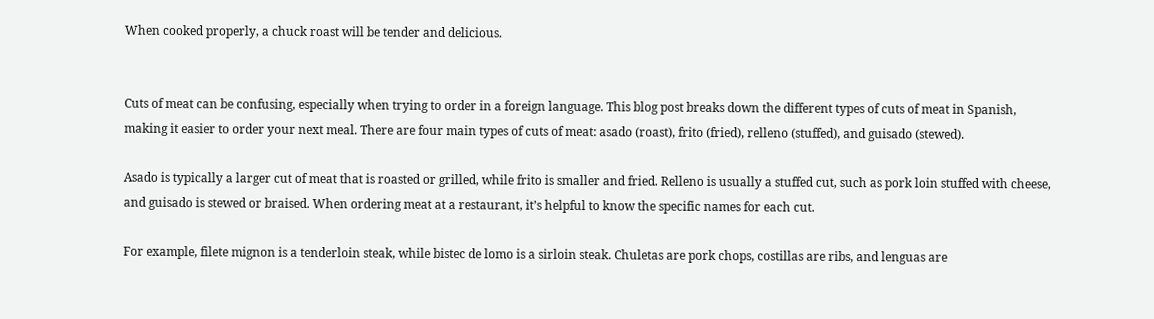When cooked properly, a chuck roast will be tender and delicious.


Cuts of meat can be confusing, especially when trying to order in a foreign language. This blog post breaks down the different types of cuts of meat in Spanish, making it easier to order your next meal. There are four main types of cuts of meat: asado (roast), frito (fried), relleno (stuffed), and guisado (stewed).

Asado is typically a larger cut of meat that is roasted or grilled, while frito is smaller and fried. Relleno is usually a stuffed cut, such as pork loin stuffed with cheese, and guisado is stewed or braised. When ordering meat at a restaurant, it’s helpful to know the specific names for each cut.

For example, filete mignon is a tenderloin steak, while bistec de lomo is a sirloin steak. Chuletas are pork chops, costillas are ribs, and lenguas are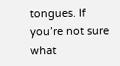tongues. If you’re not sure what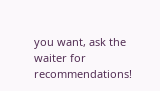you want, ask the waiter for recommendations!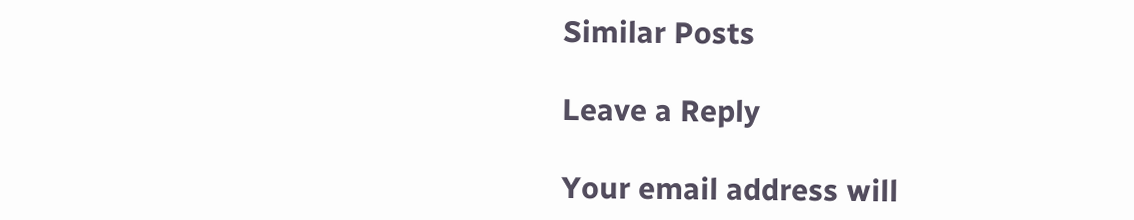Similar Posts

Leave a Reply

Your email address will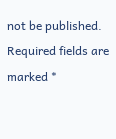not be published. Required fields are marked *